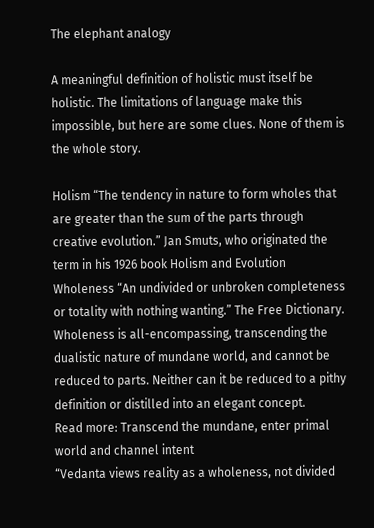The elephant analogy

A meaningful definition of holistic must itself be holistic. The limitations of language make this impossible, but here are some clues. None of them is the whole story.

Holism “The tendency in nature to form wholes that are greater than the sum of the parts through creative evolution.” Jan Smuts, who originated the term in his 1926 book Holism and Evolution
Wholeness “An undivided or unbroken completeness or totality with nothing wanting.” The Free Dictionary. Wholeness is all-encompassing, transcending the dualistic nature of mundane world, and cannot be reduced to parts. Neither can it be reduced to a pithy definition or distilled into an elegant concept.
Read more: Transcend the mundane, enter primal world and channel intent
“Vedanta views reality as a wholeness, not divided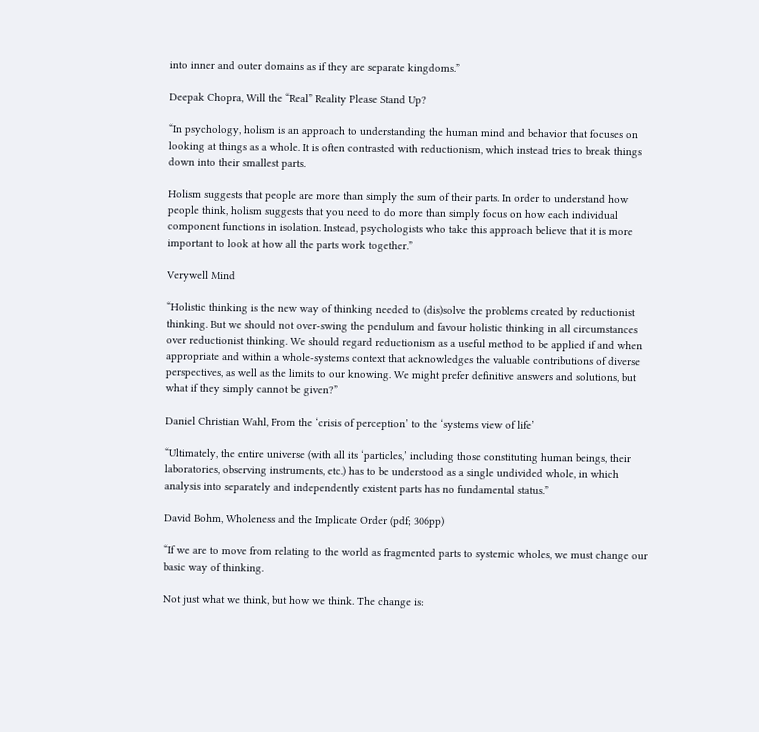into inner and outer domains as if they are separate kingdoms.”

Deepak Chopra, Will the “Real” Reality Please Stand Up?

“In psychology, holism is an approach to understanding the human mind and behavior that focuses on looking at things as a whole. It is often contrasted with reductionism, which instead tries to break things down into their smallest parts.

Holism suggests that people are more than simply the sum of their parts. In order to understand how people think, holism suggests that you need to do more than simply focus on how each individual component functions in isolation. Instead, psychologists who take this approach believe that it is more important to look at how all the parts work together.”

Verywell Mind

“Holistic thinking is the new way of thinking needed to (dis)solve the problems created by reductionist thinking. But we should not over-swing the pendulum and favour holistic thinking in all circumstances over reductionist thinking. We should regard reductionism as a useful method to be applied if and when appropriate and within a whole-systems context that acknowledges the valuable contributions of diverse perspectives, as well as the limits to our knowing. We might prefer definitive answers and solutions, but what if they simply cannot be given?”

Daniel Christian Wahl, From the ‘crisis of perception’ to the ‘systems view of life’

“Ultimately, the entire universe (with all its ‘particles,’ including those constituting human beings, their laboratories, observing instruments, etc.) has to be understood as a single undivided whole, in which analysis into separately and independently existent parts has no fundamental status.”

David Bohm, Wholeness and the Implicate Order (pdf; 306pp)

“If we are to move from relating to the world as fragmented parts to systemic wholes, we must change our basic way of thinking.

Not just what we think, but how we think. The change is: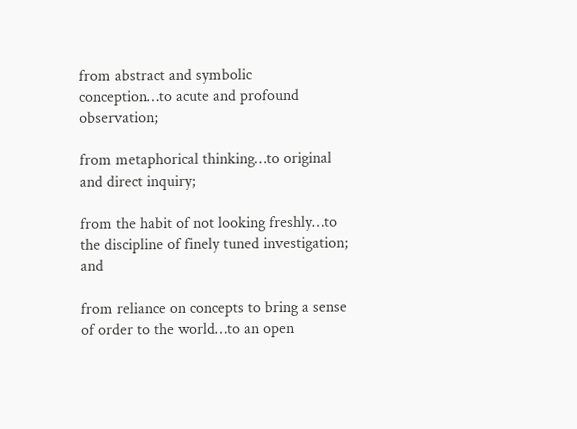from abstract and symbolic conception…to acute and profound observation;

from metaphorical thinking…to original and direct inquiry;

from the habit of not looking freshly…to the discipline of finely tuned investigation; and

from reliance on concepts to bring a sense of order to the world…to an open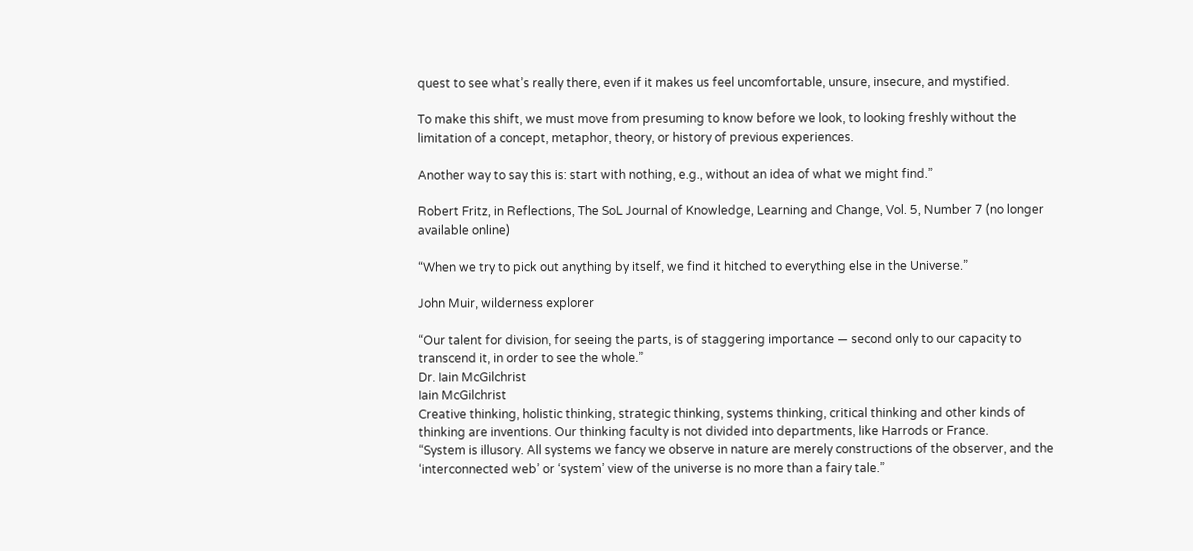quest to see what’s really there, even if it makes us feel uncomfortable, unsure, insecure, and mystified.

To make this shift, we must move from presuming to know before we look, to looking freshly without the limitation of a concept, metaphor, theory, or history of previous experiences.

Another way to say this is: start with nothing, e.g., without an idea of what we might find.”

Robert Fritz, in Reflections, The SoL Journal of Knowledge, Learning and Change, Vol. 5, Number 7 (no longer available online)

“When we try to pick out anything by itself, we find it hitched to everything else in the Universe.”

John Muir, wilderness explorer

“Our talent for division, for seeing the parts, is of staggering importance — second only to our capacity to transcend it, in order to see the whole.”
Dr. Iain McGilchrist
Iain McGilchrist
Creative thinking, holistic thinking, strategic thinking, systems thinking, critical thinking and other kinds of thinking are inventions. Our thinking faculty is not divided into departments, like Harrods or France.
“System is illusory. All systems we fancy we observe in nature are merely constructions of the observer, and the ‘interconnected web’ or ‘system’ view of the universe is no more than a fairy tale.”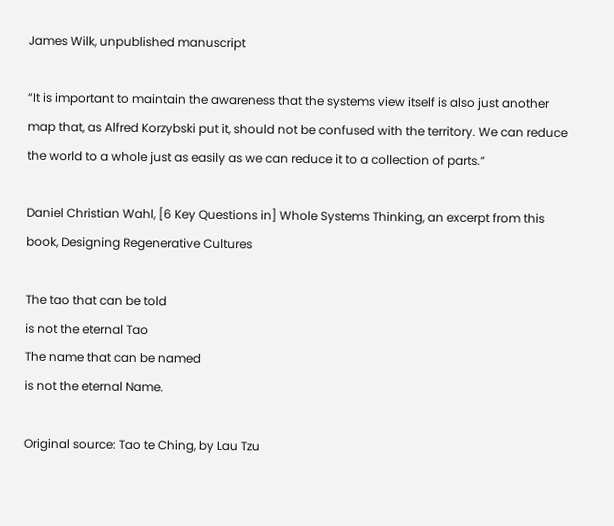James Wilk, unpublished manuscript

“It is important to maintain the awareness that the systems view itself is also just another map that, as Alfred Korzybski put it, should not be confused with the territory. We can reduce the world to a whole just as easily as we can reduce it to a collection of parts.”

Daniel Christian Wahl, [6 Key Questions in] Whole Systems Thinking, an excerpt from this book, Designing Regenerative Cultures

The tao that can be told
is not the eternal Tao
The name that can be named
is not the eternal Name.

Original source: Tao te Ching, by Lau Tzu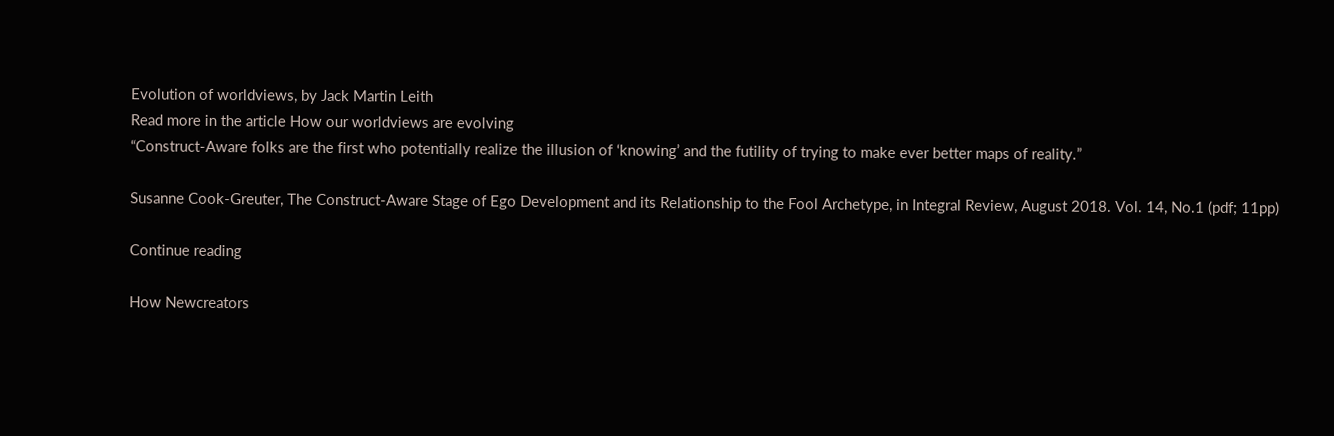Evolution of worldviews, by Jack Martin Leith
Read more in the article How our worldviews are evolving
“Construct-Aware folks are the first who potentially realize the illusion of ‘knowing’ and the futility of trying to make ever better maps of reality.”

Susanne Cook-Greuter, The Construct-Aware Stage of Ego Development and its Relationship to the Fool Archetype, in Integral Review, August 2018. Vol. 14, No.1 (pdf; 11pp)

Continue reading

How Newcreators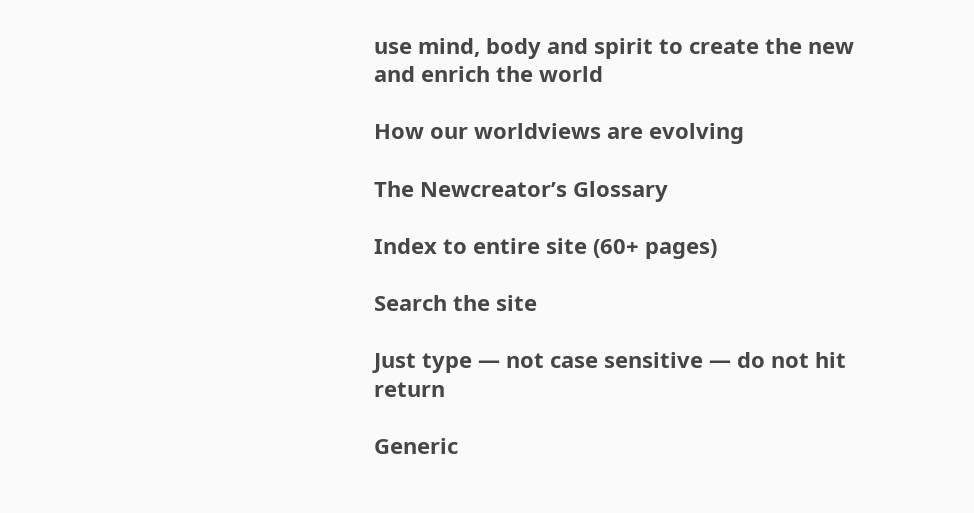use mind, body and spirit to create the new and enrich the world

How our worldviews are evolving

The Newcreator’s Glossary

Index to entire site (60+ pages)

Search the site

Just type — not case sensitive — do not hit return

Generic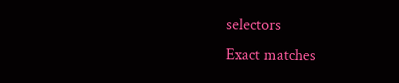selectors
Exact matches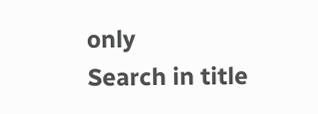only
Search in title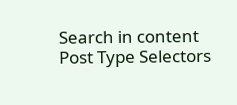Search in content
Post Type Selectors